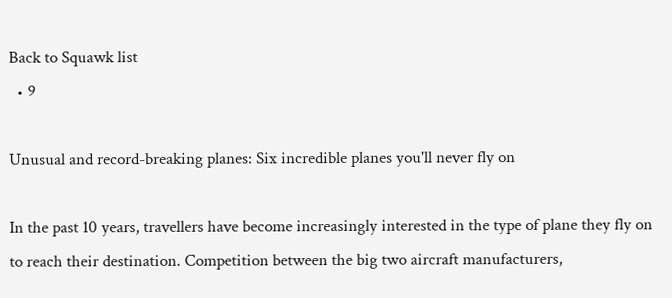Back to Squawk list
  • 9

Unusual and record-breaking planes: Six incredible planes you'll never fly on

In the past 10 years, travellers have become increasingly interested in the type of plane they fly on to reach their destination. Competition between the big two aircraft manufacturers,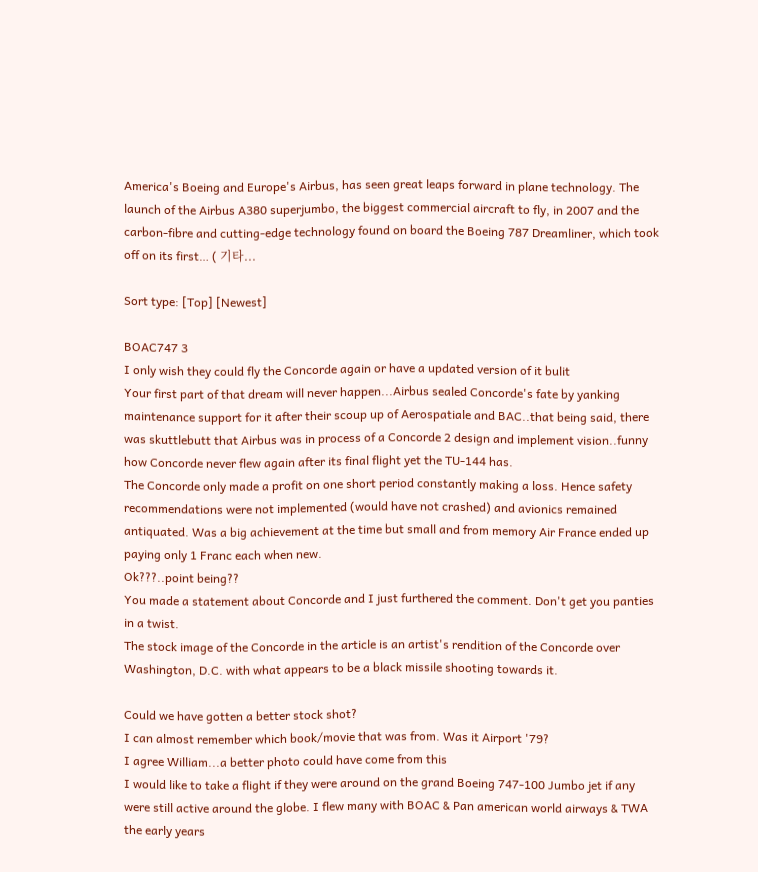America's Boeing and Europe's Airbus, has seen great leaps forward in plane technology. The launch of the Airbus A380 superjumbo, the biggest commercial aircraft to fly, in 2007 and the carbon-fibre and cutting-edge technology found on board the Boeing 787 Dreamliner, which took off on its first… ( 기타...

Sort type: [Top] [Newest]

BOAC747 3
I only wish they could fly the Concorde again or have a updated version of it bulit
Your first part of that dream will never happen...Airbus sealed Concorde's fate by yanking maintenance support for it after their scoup up of Aerospatiale and BAC..that being said, there was skuttlebutt that Airbus was in process of a Concorde 2 design and implement vision..funny how Concorde never flew again after its final flight yet the TU-144 has.
The Concorde only made a profit on one short period constantly making a loss. Hence safety recommendations were not implemented (would have not crashed) and avionics remained antiquated. Was a big achievement at the time but small and from memory Air France ended up paying only 1 Franc each when new.
Ok???..point being??
You made a statement about Concorde and I just furthered the comment. Don't get you panties in a twist.
The stock image of the Concorde in the article is an artist's rendition of the Concorde over Washington, D.C. with what appears to be a black missile shooting towards it.

Could we have gotten a better stock shot?
I can almost remember which book/movie that was from. Was it Airport '79?
I agree William...a better photo could have come from this
I would like to take a flight if they were around on the grand Boeing 747-100 Jumbo jet if any were still active around the globe. I flew many with BOAC & Pan american world airways & TWA the early years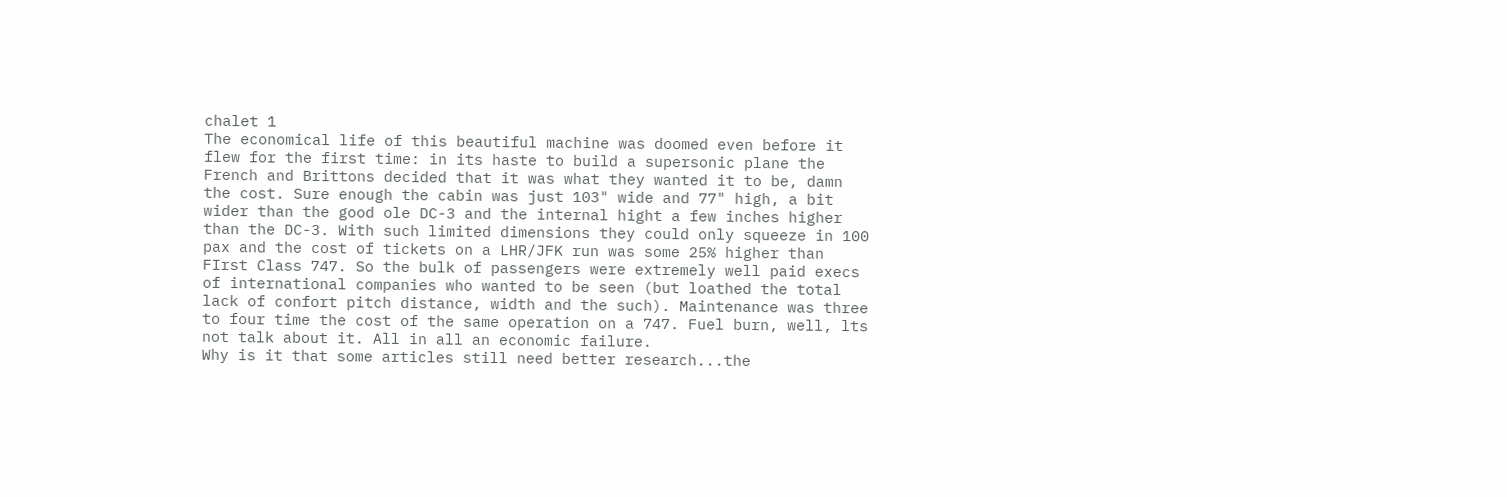chalet 1
The economical life of this beautiful machine was doomed even before it flew for the first time: in its haste to build a supersonic plane the French and Brittons decided that it was what they wanted it to be, damn the cost. Sure enough the cabin was just 103" wide and 77" high, a bit wider than the good ole DC-3 and the internal hight a few inches higher than the DC-3. With such limited dimensions they could only squeeze in 100 pax and the cost of tickets on a LHR/JFK run was some 25% higher than FIrst Class 747. So the bulk of passengers were extremely well paid execs of international companies who wanted to be seen (but loathed the total lack of confort pitch distance, width and the such). Maintenance was three to four time the cost of the same operation on a 747. Fuel burn, well, lts not talk about it. All in all an economic failure.
Why is it that some articles still need better research...the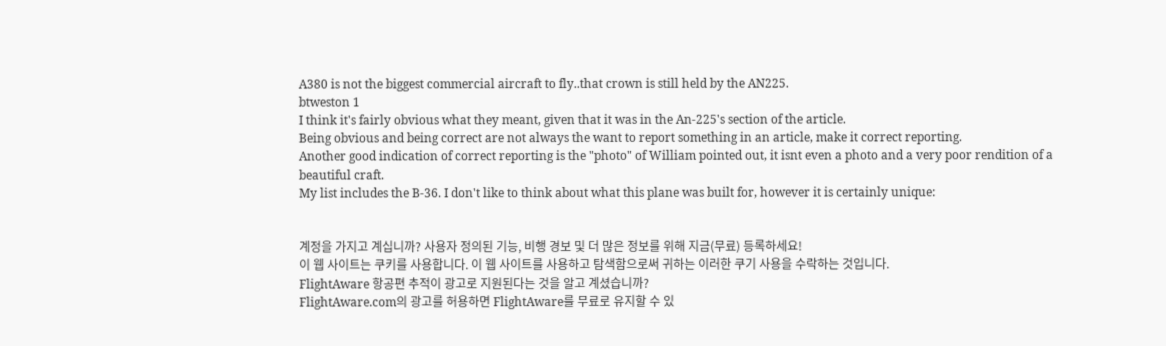A380 is not the biggest commercial aircraft to fly..that crown is still held by the AN225.
btweston 1
I think it's fairly obvious what they meant, given that it was in the An-225's section of the article.
Being obvious and being correct are not always the want to report something in an article, make it correct reporting.
Another good indication of correct reporting is the "photo" of William pointed out, it isnt even a photo and a very poor rendition of a beautiful craft.
My list includes the B-36. I don't like to think about what this plane was built for, however it is certainly unique:


계정을 가지고 계십니까? 사용자 정의된 기능, 비행 경보 및 더 많은 정보를 위해 지금(무료) 등록하세요!
이 웹 사이트는 쿠키를 사용합니다. 이 웹 사이트를 사용하고 탐색함으로써 귀하는 이러한 쿠기 사용을 수락하는 것입니다.
FlightAware 항공편 추적이 광고로 지원된다는 것을 알고 계셨습니까?
FlightAware.com의 광고를 허용하면 FlightAware를 무료로 유지할 수 있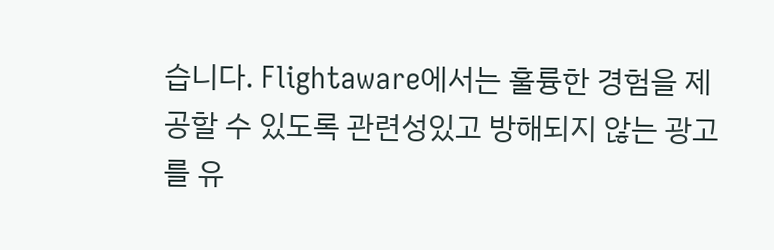습니다. Flightaware에서는 훌륭한 경험을 제공할 수 있도록 관련성있고 방해되지 않는 광고를 유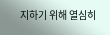지하기 위해 열심히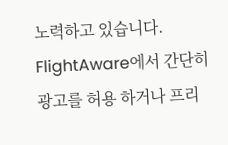노력하고 있습니다. FlightAware에서 간단히 광고를 허용 하거나 프리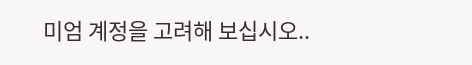미엄 계정을 고려해 보십시오..